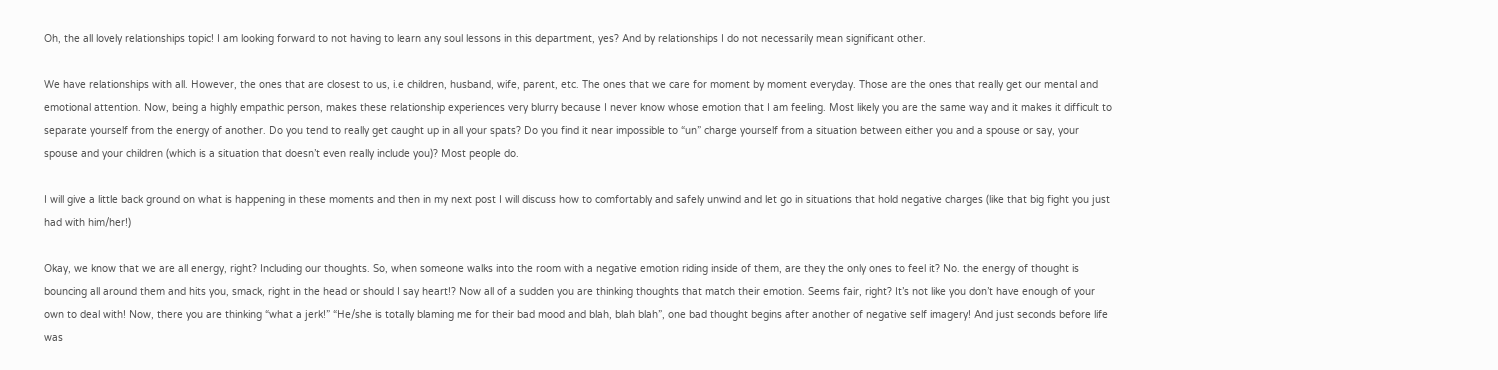Oh, the all lovely relationships topic! I am looking forward to not having to learn any soul lessons in this department, yes? And by relationships I do not necessarily mean significant other.

We have relationships with all. However, the ones that are closest to us, i.e children, husband, wife, parent, etc. The ones that we care for moment by moment everyday. Those are the ones that really get our mental and emotional attention. Now, being a highly empathic person, makes these relationship experiences very blurry because I never know whose emotion that I am feeling. Most likely you are the same way and it makes it difficult to separate yourself from the energy of another. Do you tend to really get caught up in all your spats? Do you find it near impossible to “un” charge yourself from a situation between either you and a spouse or say, your spouse and your children (which is a situation that doesn’t even really include you)? Most people do.

I will give a little back ground on what is happening in these moments and then in my next post I will discuss how to comfortably and safely unwind and let go in situations that hold negative charges (like that big fight you just had with him/her!)

Okay, we know that we are all energy, right? Including our thoughts. So, when someone walks into the room with a negative emotion riding inside of them, are they the only ones to feel it? No. the energy of thought is bouncing all around them and hits you, smack, right in the head or should I say heart!? Now all of a sudden you are thinking thoughts that match their emotion. Seems fair, right? It’s not like you don’t have enough of your own to deal with! Now, there you are thinking “what a jerk!” “He/she is totally blaming me for their bad mood and blah, blah blah”, one bad thought begins after another of negative self imagery! And just seconds before life was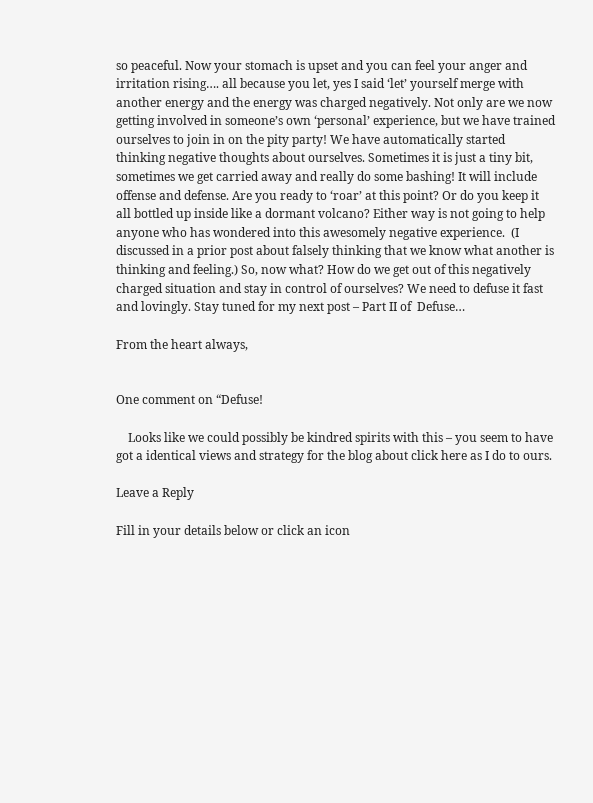so peaceful. Now your stomach is upset and you can feel your anger and irritation rising…. all because you let, yes I said ‘let’ yourself merge with another energy and the energy was charged negatively. Not only are we now getting involved in someone’s own ‘personal’ experience, but we have trained ourselves to join in on the pity party! We have automatically started thinking negative thoughts about ourselves. Sometimes it is just a tiny bit, sometimes we get carried away and really do some bashing! It will include offense and defense. Are you ready to ‘roar’ at this point? Or do you keep it all bottled up inside like a dormant volcano? Either way is not going to help anyone who has wondered into this awesomely negative experience.  (I discussed in a prior post about falsely thinking that we know what another is thinking and feeling.) So, now what? How do we get out of this negatively charged situation and stay in control of ourselves? We need to defuse it fast and lovingly. Stay tuned for my next post – Part II of  Defuse…

From the heart always,


One comment on “Defuse!

    Looks like we could possibly be kindred spirits with this – you seem to have got a identical views and strategy for the blog about click here as I do to ours.

Leave a Reply

Fill in your details below or click an icon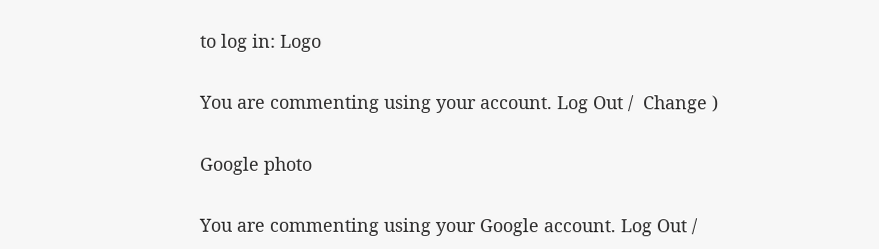to log in: Logo

You are commenting using your account. Log Out /  Change )

Google photo

You are commenting using your Google account. Log Out /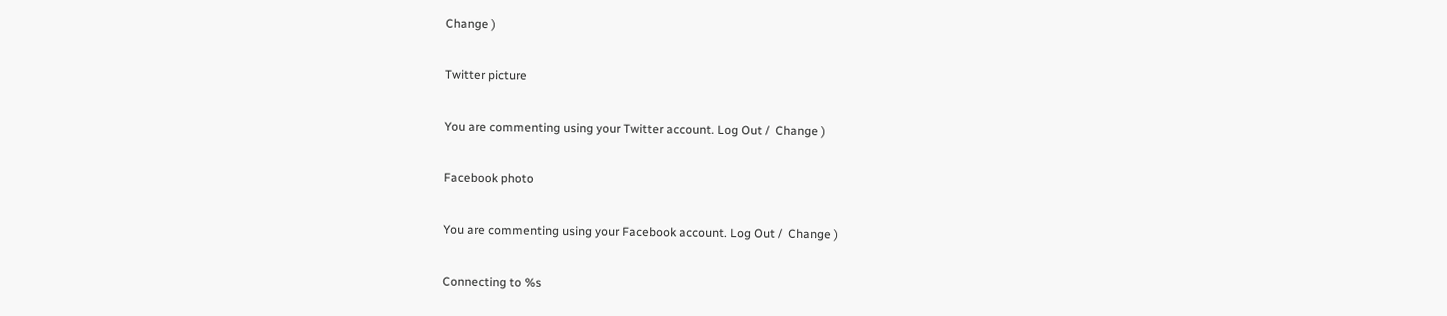Change )

Twitter picture

You are commenting using your Twitter account. Log Out /  Change )

Facebook photo

You are commenting using your Facebook account. Log Out /  Change )

Connecting to %s